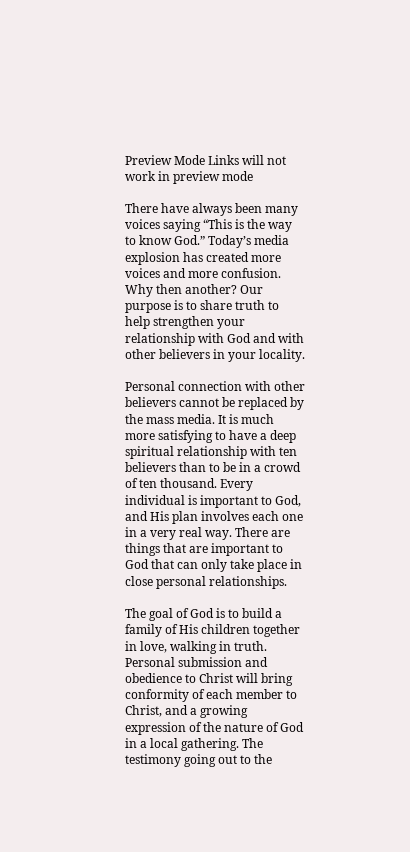Preview Mode Links will not work in preview mode

There have always been many voices saying “This is the way to know God.” Today’s media explosion has created more voices and more confusion. Why then another? Our purpose is to share truth to help strengthen your relationship with God and with other believers in your locality.

Personal connection with other believers cannot be replaced by the mass media. It is much more satisfying to have a deep spiritual relationship with ten believers than to be in a crowd of ten thousand. Every individual is important to God, and His plan involves each one in a very real way. There are things that are important to God that can only take place in close personal relationships.

The goal of God is to build a family of His children together in love, walking in truth. Personal submission and obedience to Christ will bring conformity of each member to Christ, and a growing expression of the nature of God in a local gathering. The testimony going out to the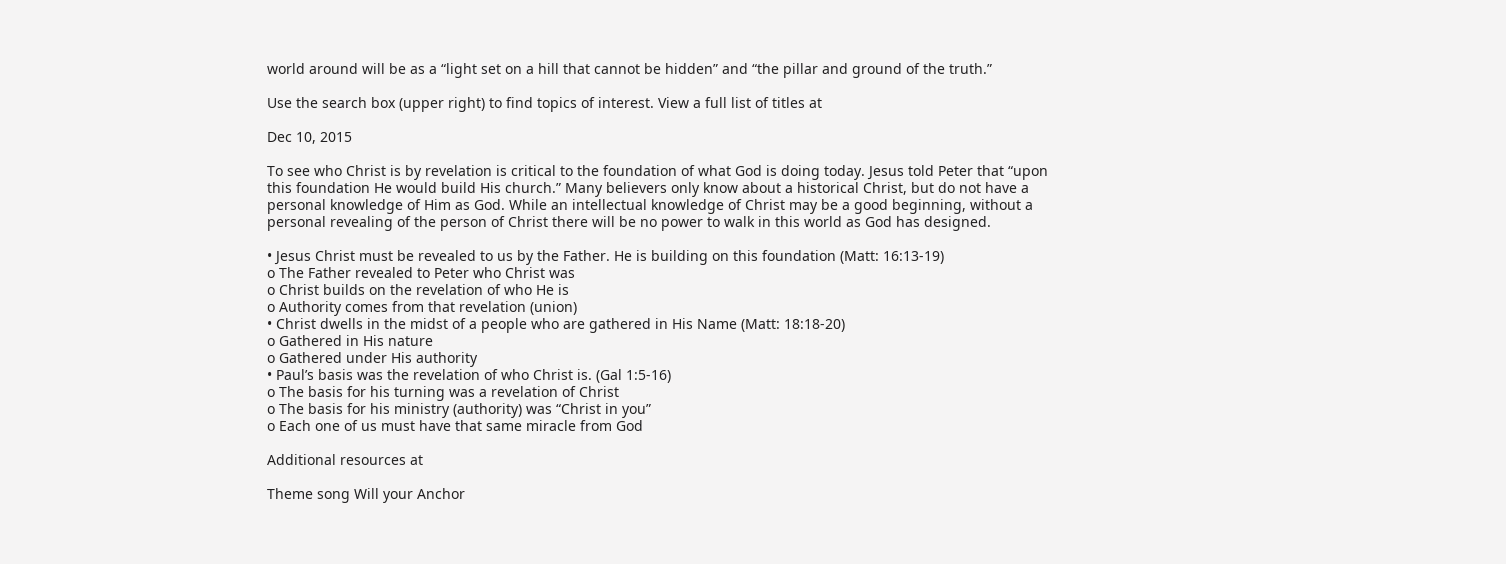world around will be as a “light set on a hill that cannot be hidden” and “the pillar and ground of the truth.”

Use the search box (upper right) to find topics of interest. View a full list of titles at

Dec 10, 2015

To see who Christ is by revelation is critical to the foundation of what God is doing today. Jesus told Peter that “upon this foundation He would build His church.” Many believers only know about a historical Christ, but do not have a personal knowledge of Him as God. While an intellectual knowledge of Christ may be a good beginning, without a personal revealing of the person of Christ there will be no power to walk in this world as God has designed.

• Jesus Christ must be revealed to us by the Father. He is building on this foundation (Matt: 16:13-19)
o The Father revealed to Peter who Christ was
o Christ builds on the revelation of who He is
o Authority comes from that revelation (union)
• Christ dwells in the midst of a people who are gathered in His Name (Matt: 18:18-20)
o Gathered in His nature
o Gathered under His authority
• Paul’s basis was the revelation of who Christ is. (Gal 1:5-16)
o The basis for his turning was a revelation of Christ
o The basis for his ministry (authority) was “Christ in you”
o Each one of us must have that same miracle from God

Additional resources at

Theme song Will your Anchor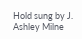Hold sung by J. Ashley Milne